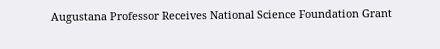Augustana Professor Receives National Science Foundation Grant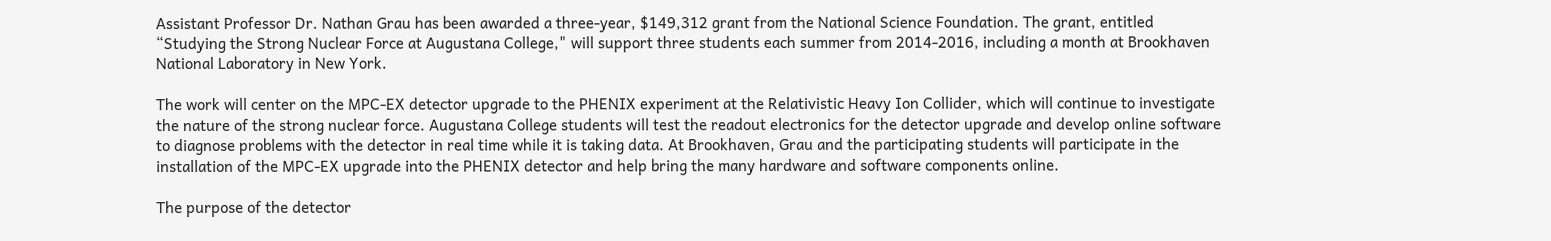Assistant Professor Dr. Nathan Grau has been awarded a three-year, $149,312 grant from the National Science Foundation. The grant, entitled “Studying the Strong Nuclear Force at Augustana College," will support three students each summer from 2014-2016, including a month at Brookhaven National Laboratory in New York.

The work will center on the MPC-EX detector upgrade to the PHENIX experiment at the Relativistic Heavy Ion Collider, which will continue to investigate the nature of the strong nuclear force. Augustana College students will test the readout electronics for the detector upgrade and develop online software to diagnose problems with the detector in real time while it is taking data. At Brookhaven, Grau and the participating students will participate in the installation of the MPC-EX upgrade into the PHENIX detector and help bring the many hardware and software components online.

The purpose of the detector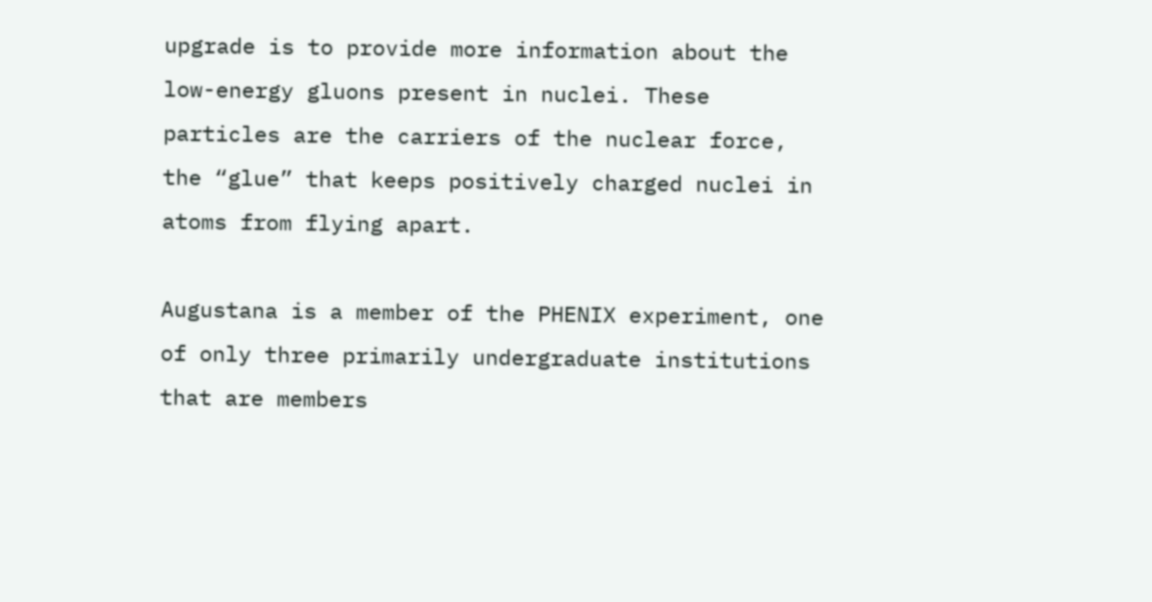upgrade is to provide more information about the low-energy gluons present in nuclei. These particles are the carriers of the nuclear force, the “glue” that keeps positively charged nuclei in atoms from flying apart.

Augustana is a member of the PHENIX experiment, one of only three primarily undergraduate institutions that are members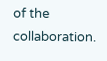of the collaboration.